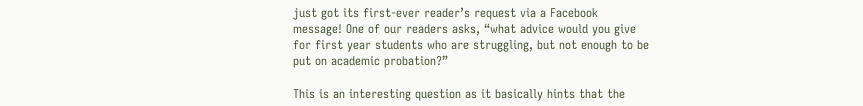just got its first-ever reader’s request via a Facebook message! One of our readers asks, “what advice would you give for first year students who are struggling, but not enough to be put on academic probation?”

This is an interesting question as it basically hints that the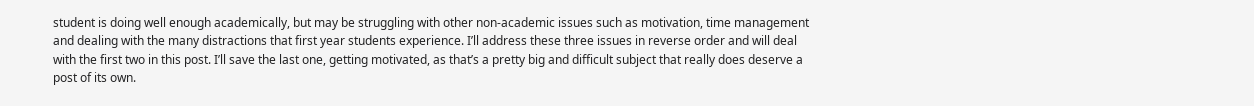student is doing well enough academically, but may be struggling with other non-academic issues such as motivation, time management and dealing with the many distractions that first year students experience. I’ll address these three issues in reverse order and will deal with the first two in this post. I’ll save the last one, getting motivated, as that’s a pretty big and difficult subject that really does deserve a post of its own.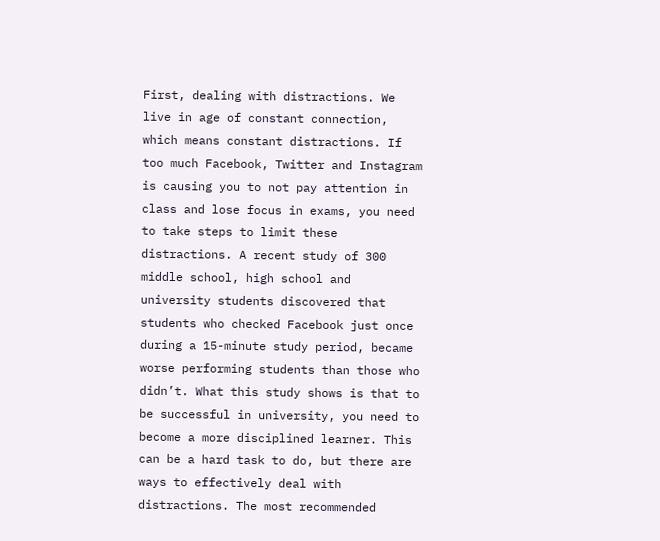First, dealing with distractions. We live in age of constant connection, which means constant distractions. If too much Facebook, Twitter and Instagram is causing you to not pay attention in class and lose focus in exams, you need to take steps to limit these distractions. A recent study of 300 middle school, high school and university students discovered that students who checked Facebook just once during a 15-minute study period, became worse performing students than those who didn’t. What this study shows is that to be successful in university, you need to become a more disciplined learner. This can be a hard task to do, but there are ways to effectively deal with distractions. The most recommended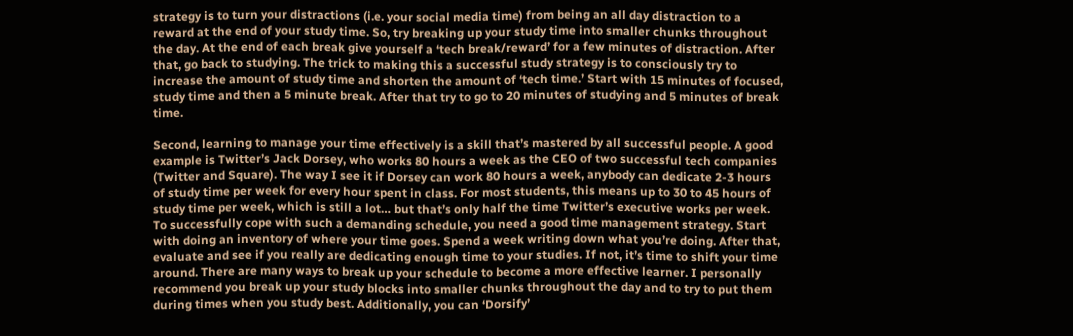strategy is to turn your distractions (i.e. your social media time) from being an all day distraction to a reward at the end of your study time. So, try breaking up your study time into smaller chunks throughout the day. At the end of each break give yourself a ‘tech break/reward’ for a few minutes of distraction. After that, go back to studying. The trick to making this a successful study strategy is to consciously try to increase the amount of study time and shorten the amount of ‘tech time.’ Start with 15 minutes of focused, study time and then a 5 minute break. After that try to go to 20 minutes of studying and 5 minutes of break time.

Second, learning to manage your time effectively is a skill that’s mastered by all successful people. A good example is Twitter’s Jack Dorsey, who works 80 hours a week as the CEO of two successful tech companies (Twitter and Square). The way I see it if Dorsey can work 80 hours a week, anybody can dedicate 2-3 hours of study time per week for every hour spent in class. For most students, this means up to 30 to 45 hours of study time per week, which is still a lot… but that’s only half the time Twitter’s executive works per week. To successfully cope with such a demanding schedule, you need a good time management strategy. Start with doing an inventory of where your time goes. Spend a week writing down what you’re doing. After that, evaluate and see if you really are dedicating enough time to your studies. If not, it’s time to shift your time around. There are many ways to break up your schedule to become a more effective learner. I personally recommend you break up your study blocks into smaller chunks throughout the day and to try to put them during times when you study best. Additionally, you can ‘Dorsify’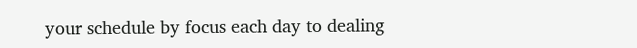your schedule by focus each day to dealing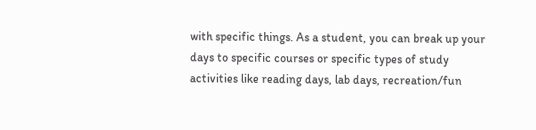with specific things. As a student, you can break up your days to specific courses or specific types of study activities like reading days, lab days, recreation/fun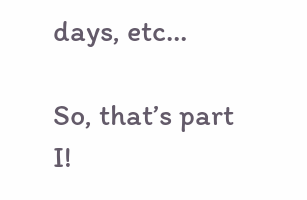days, etc…

So, that’s part I!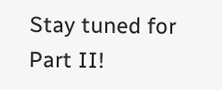Stay tuned for Part II!